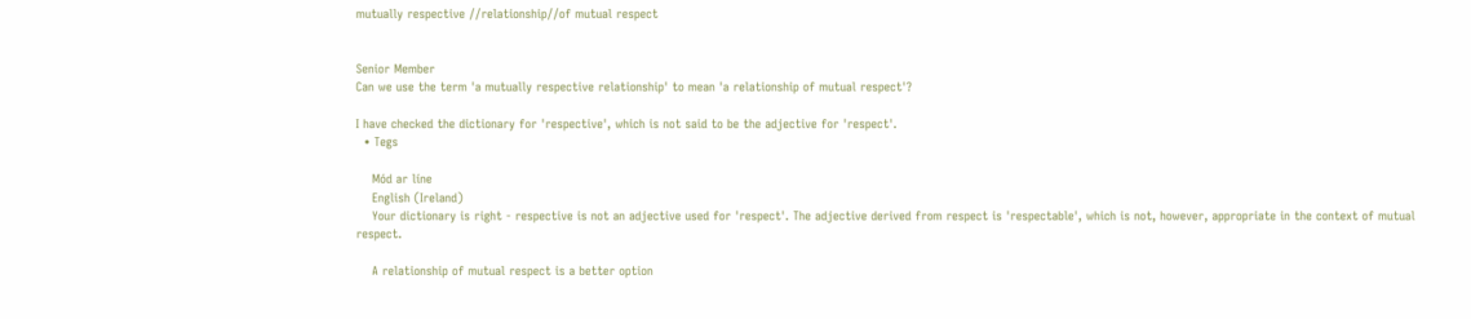mutually respective //relationship//of mutual respect


Senior Member
Can we use the term 'a mutually respective relationship' to mean 'a relationship of mutual respect'?

I have checked the dictionary for 'respective', which is not said to be the adjective for 'respect'.
  • Tegs

    Mód ar líne
    English (Ireland)
    Your dictionary is right - respective is not an adjective used for 'respect'. The adjective derived from respect is 'respectable', which is not, however, appropriate in the context of mutual respect.

    A relationship of mutual respect is a better option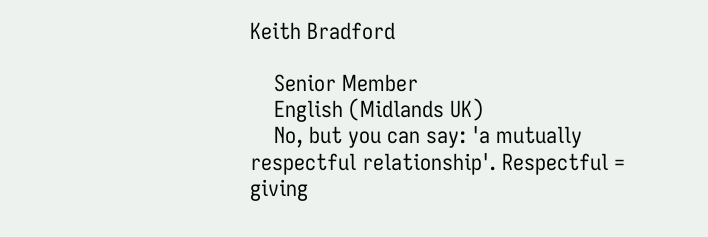Keith Bradford

    Senior Member
    English (Midlands UK)
    No, but you can say: 'a mutually respectful relationship'. Respectful = giving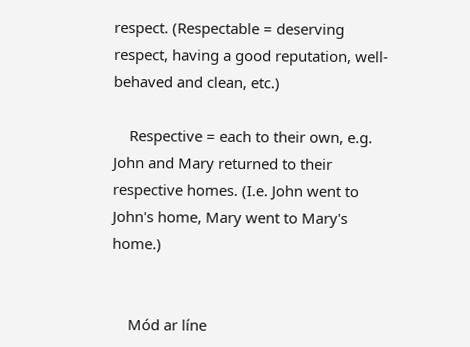respect. (Respectable = deserving respect, having a good reputation, well-behaved and clean, etc.)

    Respective = each to their own, e.g. John and Mary returned to their respective homes. (I.e. John went to John's home, Mary went to Mary's home.)


    Mód ar líne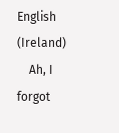English (Ireland)
    Ah, I forgot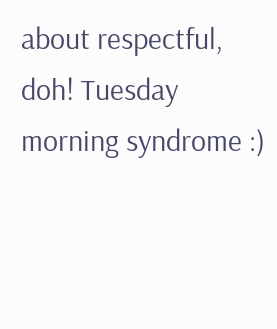about respectful, doh! Tuesday morning syndrome :)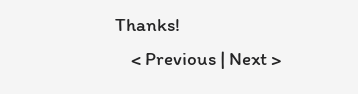Thanks!
    < Previous | Next >